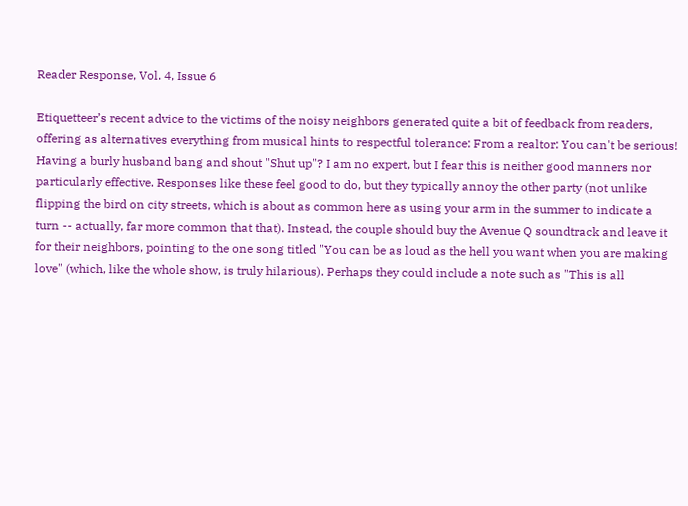Reader Response, Vol. 4, Issue 6

Etiquetteer’s recent advice to the victims of the noisy neighbors generated quite a bit of feedback from readers, offering as alternatives everything from musical hints to respectful tolerance: From a realtor: You can't be serious! Having a burly husband bang and shout "Shut up"? I am no expert, but I fear this is neither good manners nor particularly effective. Responses like these feel good to do, but they typically annoy the other party (not unlike flipping the bird on city streets, which is about as common here as using your arm in the summer to indicate a turn -- actually, far more common that that). Instead, the couple should buy the Avenue Q soundtrack and leave it for their neighbors, pointing to the one song titled "You can be as loud as the hell you want when you are making love" (which, like the whole show, is truly hilarious). Perhaps they could include a note such as "This is all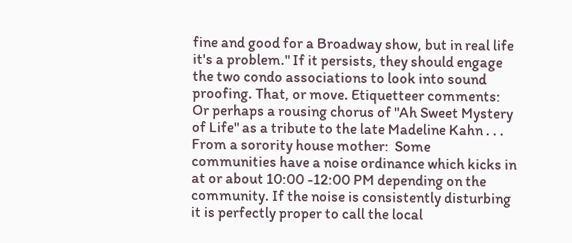fine and good for a Broadway show, but in real life it's a problem." If it persists, they should engage the two condo associations to look into sound proofing. That, or move. Etiquetteer comments: Or perhaps a rousing chorus of "Ah Sweet Mystery of Life" as a tribute to the late Madeline Kahn . . . From a sorority house mother:  Some communities have a noise ordinance which kicks in at or about 10:00 -12:00 PM depending on the community. If the noise is consistently disturbing it is perfectly proper to call the local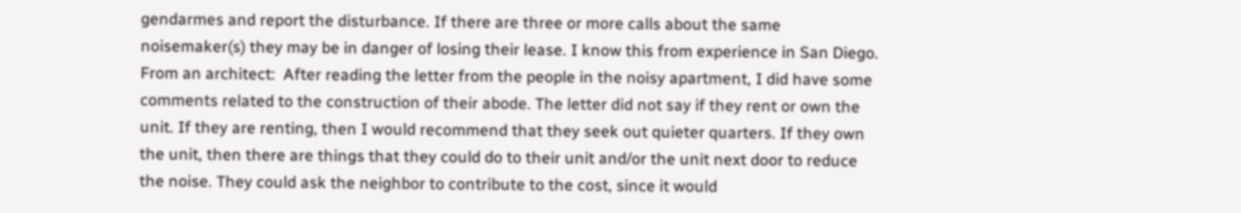gendarmes and report the disturbance. If there are three or more calls about the same noisemaker(s) they may be in danger of losing their lease. I know this from experience in San Diego. From an architect:  After reading the letter from the people in the noisy apartment, I did have some comments related to the construction of their abode. The letter did not say if they rent or own the unit. If they are renting, then I would recommend that they seek out quieter quarters. If they own the unit, then there are things that they could do to their unit and/or the unit next door to reduce the noise. They could ask the neighbor to contribute to the cost, since it would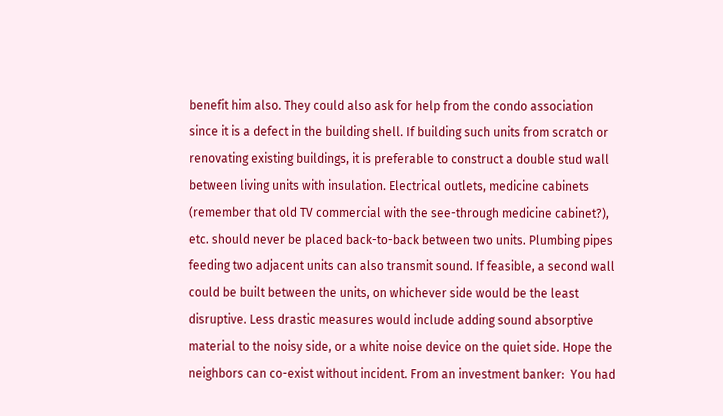benefit him also. They could also ask for help from the condo association since it is a defect in the building shell. If building such units from scratch or renovating existing buildings, it is preferable to construct a double stud wall between living units with insulation. Electrical outlets, medicine cabinets (remember that old TV commercial with the see-through medicine cabinet?), etc. should never be placed back-to-back between two units. Plumbing pipes feeding two adjacent units can also transmit sound. If feasible, a second wall could be built between the units, on whichever side would be the least disruptive. Less drastic measures would include adding sound absorptive material to the noisy side, or a white noise device on the quiet side. Hope the neighbors can co-exist without incident. From an investment banker:  You had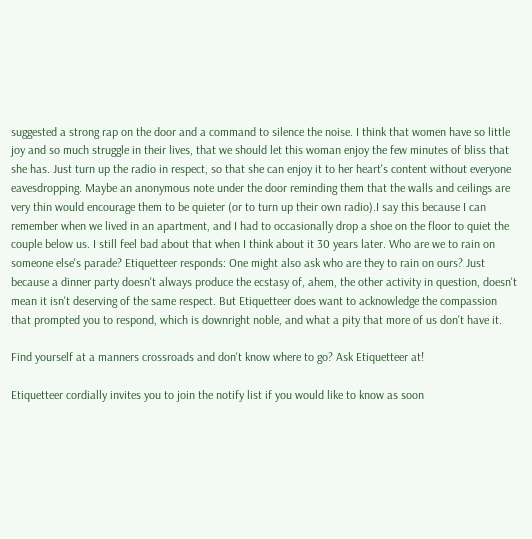suggested a strong rap on the door and a command to silence the noise. I think that women have so little joy and so much struggle in their lives, that we should let this woman enjoy the few minutes of bliss that she has. Just turn up the radio in respect, so that she can enjoy it to her heart's content without everyone eavesdropping. Maybe an anonymous note under the door reminding them that the walls and ceilings are very thin would encourage them to be quieter (or to turn up their own radio).I say this because I can remember when we lived in an apartment, and I had to occasionally drop a shoe on the floor to quiet the couple below us. I still feel bad about that when I think about it 30 years later. Who are we to rain on someone else's parade? Etiquetteer responds: One might also ask who are they to rain on ours? Just because a dinner party doesn't always produce the ecstasy of, ahem, the other activity in question, doesn't mean it isn't deserving of the same respect. But Etiquetteer does want to acknowledge the compassion that prompted you to respond, which is downright noble, and what a pity that more of us don't have it.

Find yourself at a manners crossroads and don't know where to go? Ask Etiquetteer at!

Etiquetteer cordially invites you to join the notify list if you would like to know as soon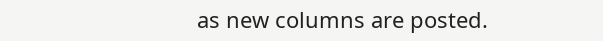as new columns are posted.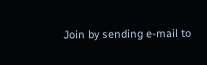Join by sending e-mail to